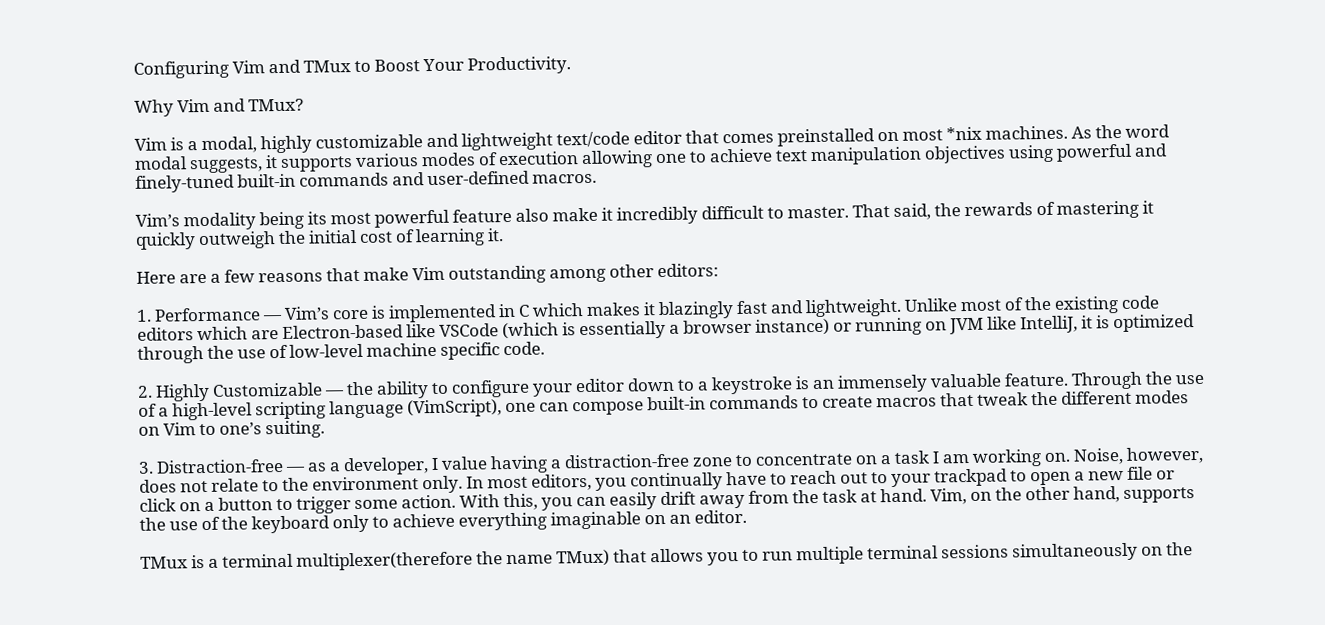Configuring Vim and TMux to Boost Your Productivity.

Why Vim and TMux?

Vim is a modal, highly customizable and lightweight text/code editor that comes preinstalled on most *nix machines. As the word modal suggests, it supports various modes of execution allowing one to achieve text manipulation objectives using powerful and finely-tuned built-in commands and user-defined macros.

Vim’s modality being its most powerful feature also make it incredibly difficult to master. That said, the rewards of mastering it quickly outweigh the initial cost of learning it.

Here are a few reasons that make Vim outstanding among other editors:

1. Performance — Vim’s core is implemented in C which makes it blazingly fast and lightweight. Unlike most of the existing code editors which are Electron-based like VSCode (which is essentially a browser instance) or running on JVM like IntelliJ, it is optimized through the use of low-level machine specific code.

2. Highly Customizable — the ability to configure your editor down to a keystroke is an immensely valuable feature. Through the use of a high-level scripting language (VimScript), one can compose built-in commands to create macros that tweak the different modes on Vim to one’s suiting.

3. Distraction-free — as a developer, I value having a distraction-free zone to concentrate on a task I am working on. Noise, however, does not relate to the environment only. In most editors, you continually have to reach out to your trackpad to open a new file or click on a button to trigger some action. With this, you can easily drift away from the task at hand. Vim, on the other hand, supports the use of the keyboard only to achieve everything imaginable on an editor.

TMux is a terminal multiplexer(therefore the name TMux) that allows you to run multiple terminal sessions simultaneously on the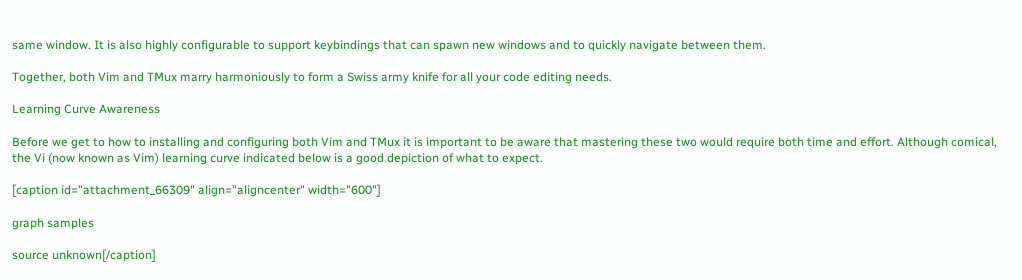same window. It is also highly configurable to support keybindings that can spawn new windows and to quickly navigate between them.

Together, both Vim and TMux marry harmoniously to form a Swiss army knife for all your code editing needs.

Learning Curve Awareness

Before we get to how to installing and configuring both Vim and TMux it is important to be aware that mastering these two would require both time and effort. Although comical, the Vi (now known as Vim) learning curve indicated below is a good depiction of what to expect.

[caption id="attachment_66309" align="aligncenter" width="600"]

graph samples

source unknown[/caption]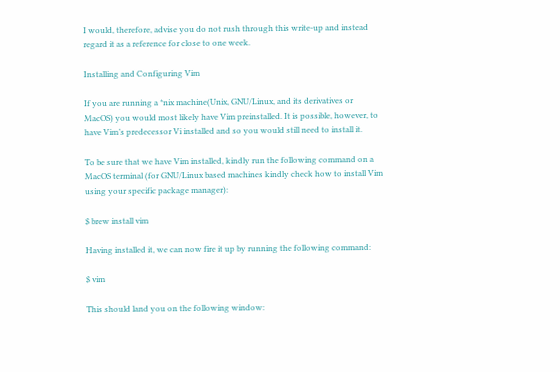I would, therefore, advise you do not rush through this write-up and instead regard it as a reference for close to one week.

Installing and Configuring Vim

If you are running a *nix machine(Unix, GNU/Linux, and its derivatives or MacOS) you would most likely have Vim preinstalled. It is possible, however, to have Vim’s predecessor Vi installed and so you would still need to install it.

To be sure that we have Vim installed, kindly run the following command on a MacOS terminal (for GNU/Linux based machines kindly check how to install Vim using your specific package manager):

$ brew install vim

Having installed it, we can now fire it up by running the following command:

$ vim

This should land you on the following window: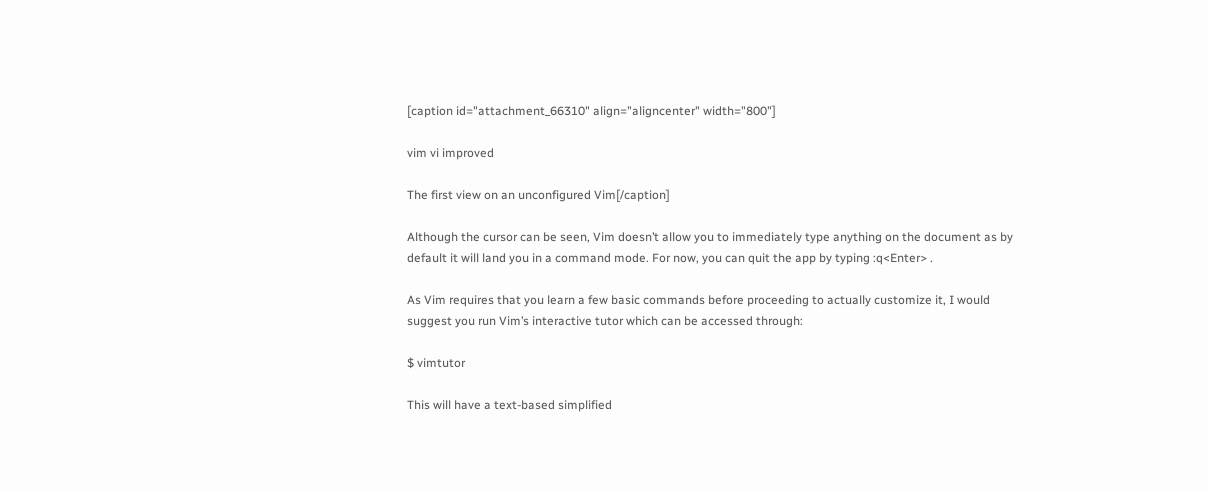[caption id="attachment_66310" align="aligncenter" width="800"]

vim vi improved

The first view on an unconfigured Vim[/caption]

Although the cursor can be seen, Vim doesn’t allow you to immediately type anything on the document as by default it will land you in a command mode. For now, you can quit the app by typing :q<Enter> .

As Vim requires that you learn a few basic commands before proceeding to actually customize it, I would suggest you run Vim’s interactive tutor which can be accessed through:

$ vimtutor

This will have a text-based simplified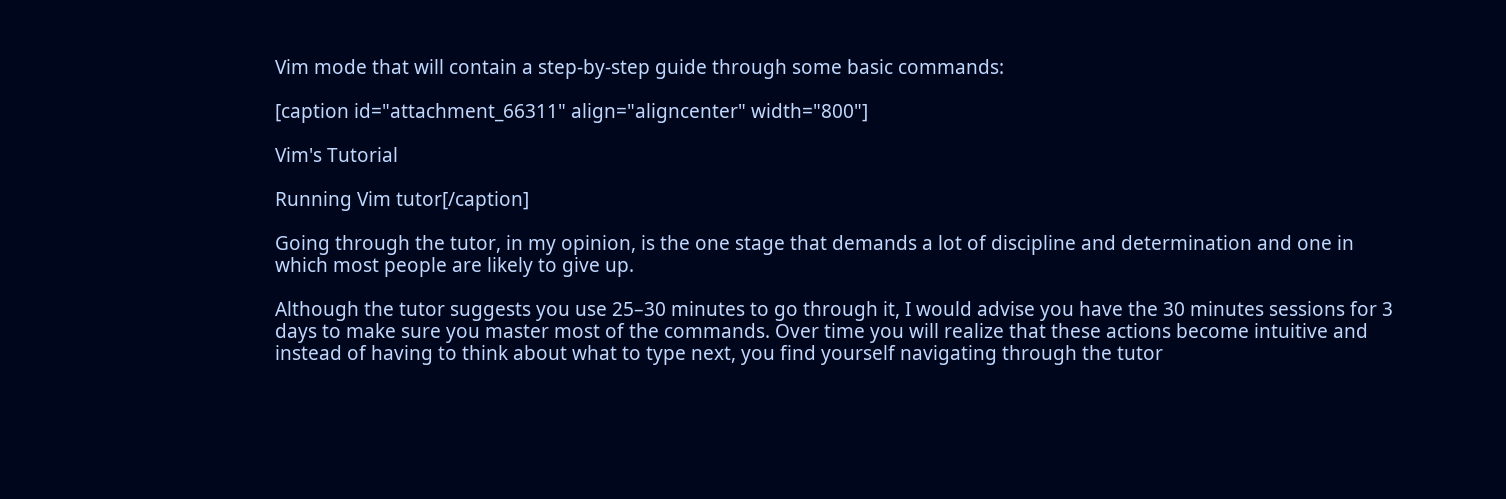Vim mode that will contain a step-by-step guide through some basic commands:

[caption id="attachment_66311" align="aligncenter" width="800"]

Vim's Tutorial

Running Vim tutor[/caption]

Going through the tutor, in my opinion, is the one stage that demands a lot of discipline and determination and one in which most people are likely to give up.

Although the tutor suggests you use 25–30 minutes to go through it, I would advise you have the 30 minutes sessions for 3 days to make sure you master most of the commands. Over time you will realize that these actions become intuitive and instead of having to think about what to type next, you find yourself navigating through the tutor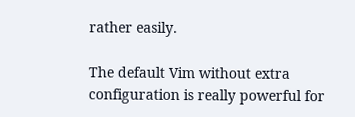rather easily.

The default Vim without extra configuration is really powerful for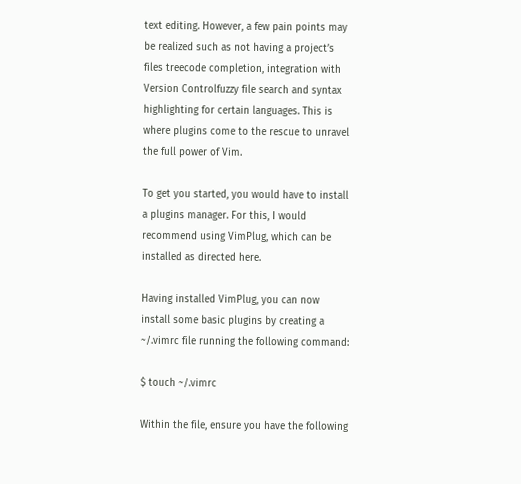text editing. However, a few pain points may be realized such as not having a project’s files treecode completion, integration with Version Controlfuzzy file search and syntax highlighting for certain languages. This is where plugins come to the rescue to unravel the full power of Vim.

To get you started, you would have to install a plugins manager. For this, I would recommend using VimPlug, which can be installed as directed here.

Having installed VimPlug, you can now install some basic plugins by creating a ~/.vimrc file running the following command:

$ touch ~/.vimrc

Within the file, ensure you have the following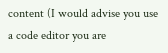content (I would advise you use a code editor you are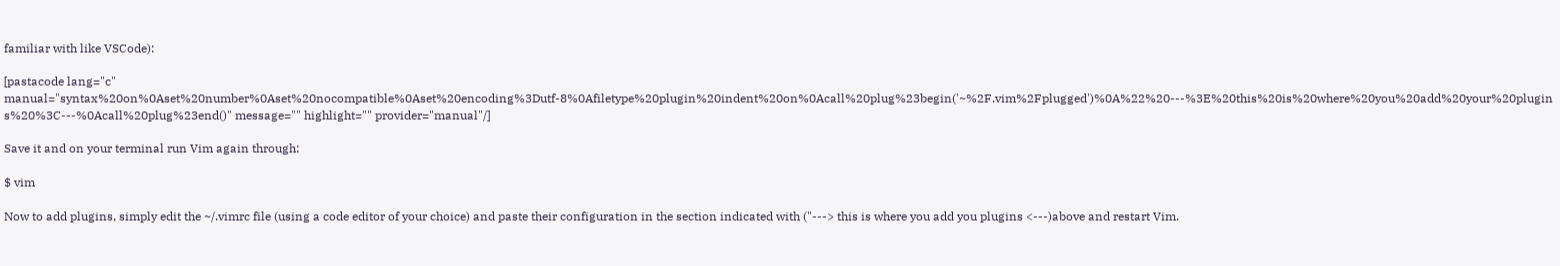familiar with like VSCode):

[pastacode lang="c" manual="syntax%20on%0Aset%20number%0Aset%20nocompatible%0Aset%20encoding%3Dutf-8%0Afiletype%20plugin%20indent%20on%0Acall%20plug%23begin('~%2F.vim%2Fplugged')%0A%22%20---%3E%20this%20is%20where%20you%20add%20your%20plugins%20%3C---%0Acall%20plug%23end()" message="" highlight="" provider="manual"/]

Save it and on your terminal run Vim again through:

$ vim

Now to add plugins, simply edit the ~/.vimrc file (using a code editor of your choice) and paste their configuration in the section indicated with ("---> this is where you add you plugins <---)above and restart Vim.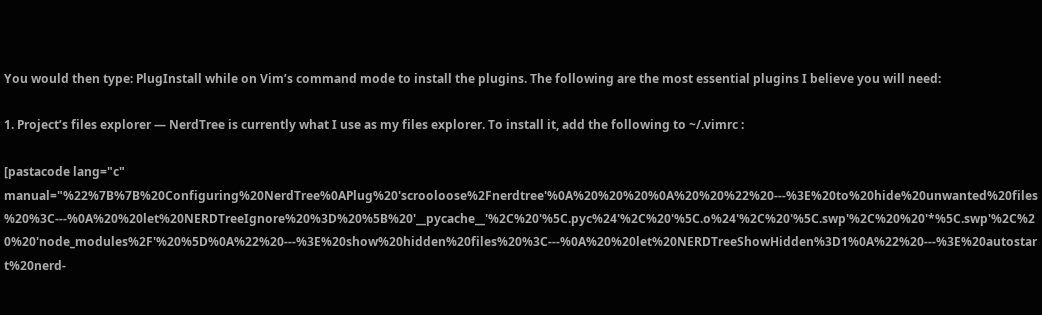You would then type: PlugInstall while on Vim’s command mode to install the plugins. The following are the most essential plugins I believe you will need:

1. Project’s files explorer — NerdTree is currently what I use as my files explorer. To install it, add the following to ~/.vimrc :

[pastacode lang="c" manual="%22%7B%7B%20Configuring%20NerdTree%0APlug%20'scrooloose%2Fnerdtree'%0A%20%20%20%0A%20%20%22%20---%3E%20to%20hide%20unwanted%20files%20%3C---%0A%20%20let%20NERDTreeIgnore%20%3D%20%5B%20'__pycache__'%2C%20'%5C.pyc%24'%2C%20'%5C.o%24'%2C%20'%5C.swp'%2C%20%20'*%5C.swp'%2C%20%20'node_modules%2F'%20%5D%0A%22%20---%3E%20show%20hidden%20files%20%3C---%0A%20%20let%20NERDTreeShowHidden%3D1%0A%22%20---%3E%20autostart%20nerd-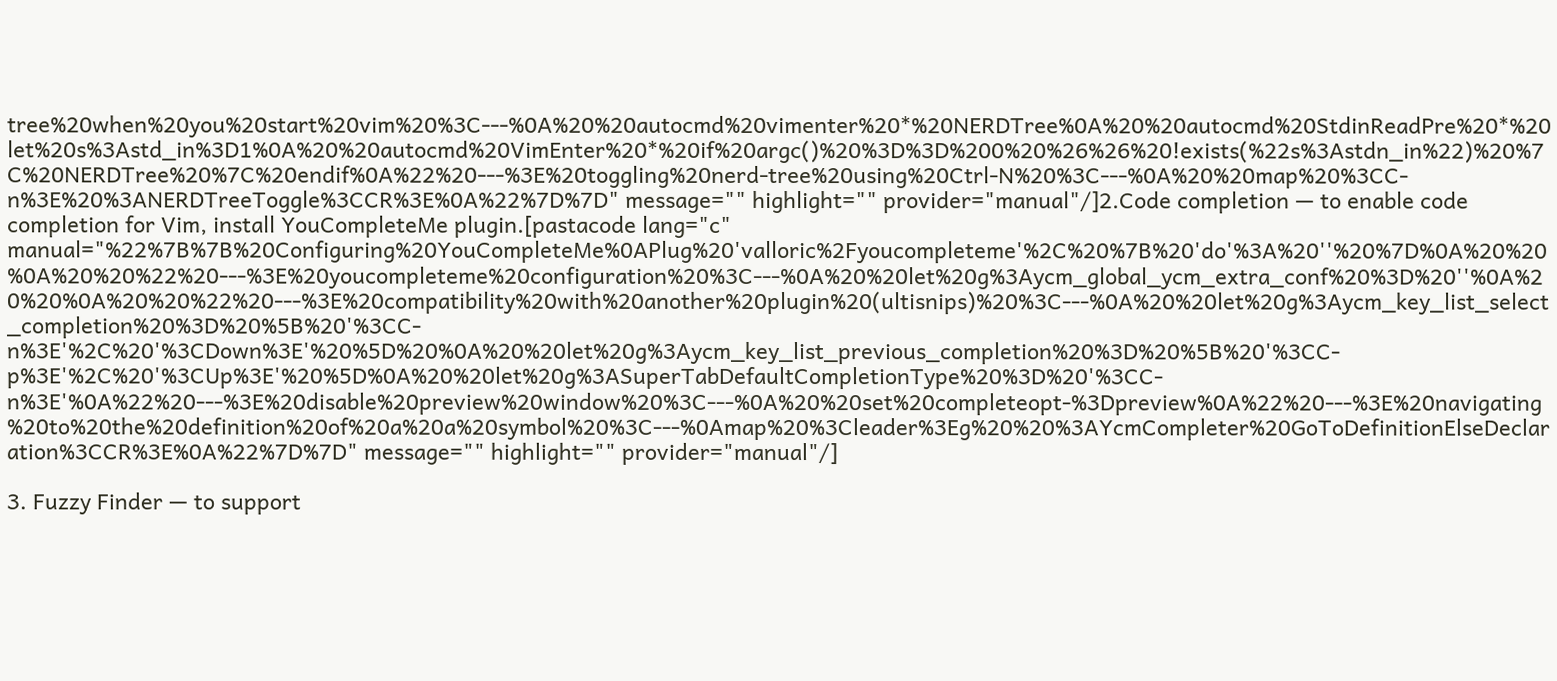tree%20when%20you%20start%20vim%20%3C---%0A%20%20autocmd%20vimenter%20*%20NERDTree%0A%20%20autocmd%20StdinReadPre%20*%20let%20s%3Astd_in%3D1%0A%20%20autocmd%20VimEnter%20*%20if%20argc()%20%3D%3D%200%20%26%26%20!exists(%22s%3Astdn_in%22)%20%7C%20NERDTree%20%7C%20endif%0A%22%20---%3E%20toggling%20nerd-tree%20using%20Ctrl-N%20%3C---%0A%20%20map%20%3CC-n%3E%20%3ANERDTreeToggle%3CCR%3E%0A%22%7D%7D" message="" highlight="" provider="manual"/]2.Code completion — to enable code completion for Vim, install YouCompleteMe plugin.[pastacode lang="c" manual="%22%7B%7B%20Configuring%20YouCompleteMe%0APlug%20'valloric%2Fyoucompleteme'%2C%20%7B%20'do'%3A%20''%20%7D%0A%20%20%0A%20%20%22%20---%3E%20youcompleteme%20configuration%20%3C---%0A%20%20let%20g%3Aycm_global_ycm_extra_conf%20%3D%20''%0A%20%20%0A%20%20%22%20---%3E%20compatibility%20with%20another%20plugin%20(ultisnips)%20%3C---%0A%20%20let%20g%3Aycm_key_list_select_completion%20%3D%20%5B%20'%3CC-n%3E'%2C%20'%3CDown%3E'%20%5D%20%0A%20%20let%20g%3Aycm_key_list_previous_completion%20%3D%20%5B%20'%3CC-p%3E'%2C%20'%3CUp%3E'%20%5D%0A%20%20let%20g%3ASuperTabDefaultCompletionType%20%3D%20'%3CC-n%3E'%0A%22%20---%3E%20disable%20preview%20window%20%3C---%0A%20%20set%20completeopt-%3Dpreview%0A%22%20---%3E%20navigating%20to%20the%20definition%20of%20a%20a%20symbol%20%3C---%0Amap%20%3Cleader%3Eg%20%20%3AYcmCompleter%20GoToDefinitionElseDeclaration%3CCR%3E%0A%22%7D%7D" message="" highlight="" provider="manual"/]

3. Fuzzy Finder — to support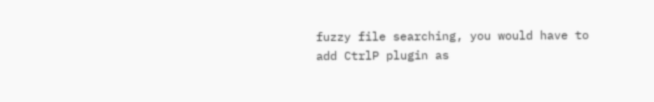fuzzy file searching, you would have to add CtrlP plugin as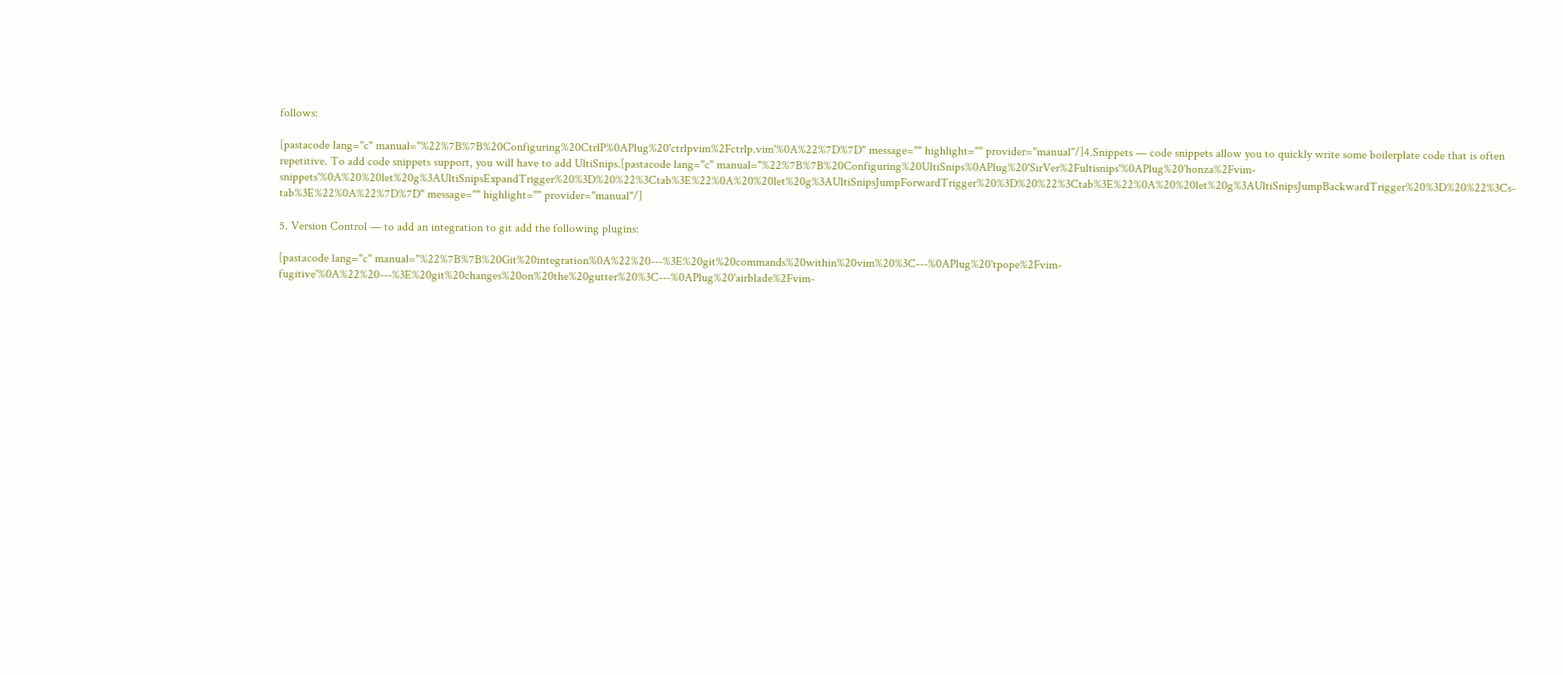follows:

[pastacode lang="c" manual="%22%7B%7B%20Configuring%20CtrlP%0APlug%20'ctrlpvim%2Fctrlp.vim'%0A%22%7D%7D" message="" highlight="" provider="manual"/]4.Snippets — code snippets allow you to quickly write some boilerplate code that is often repetitive. To add code snippets support, you will have to add UltiSnips.[pastacode lang="c" manual="%22%7B%7B%20Configuring%20UltiSnips%0APlug%20'SirVer%2Fultisnips'%0APlug%20'honza%2Fvim-snippets'%0A%20%20let%20g%3AUltiSnipsExpandTrigger%20%3D%20%22%3Ctab%3E%22%0A%20%20let%20g%3AUltiSnipsJumpForwardTrigger%20%3D%20%22%3Ctab%3E%22%0A%20%20let%20g%3AUltiSnipsJumpBackwardTrigger%20%3D%20%22%3Cs-tab%3E%22%0A%22%7D%7D" message="" highlight="" provider="manual"/]

5. Version Control — to add an integration to git add the following plugins:

[pastacode lang="c" manual="%22%7B%7B%20Git%20integration%0A%22%20---%3E%20git%20commands%20within%20vim%20%3C---%0APlug%20'tpope%2Fvim-fugitive'%0A%22%20---%3E%20git%20changes%20on%20the%20gutter%20%3C---%0APlug%20'airblade%2Fvim-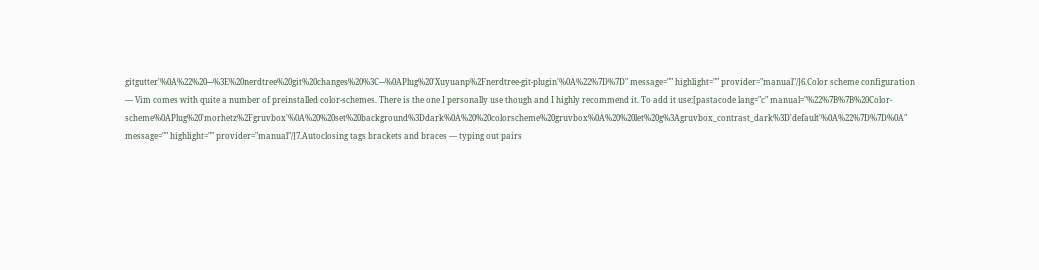gitgutter'%0A%22%20---%3E%20nerdtree%20git%20changes%20%3C---%0APlug%20'Xuyuanp%2Fnerdtree-git-plugin'%0A%22%7D%7D" message="" highlight="" provider="manual"/]6.Color scheme configuration — Vim comes with quite a number of preinstalled color-schemes. There is the one I personally use though and I highly recommend it. To add it use:[pastacode lang="c" manual="%22%7B%7B%20Color-scheme%0APlug%20'morhetz%2Fgruvbox'%0A%20%20set%20background%3Ddark%0A%20%20colorscheme%20gruvbox%0A%20%20let%20g%3Agruvbox_contrast_dark%3D'default'%0A%22%7D%7D%0A" message="" highlight="" provider="manual"/]7.Autoclosing tags brackets and braces — typing out pairs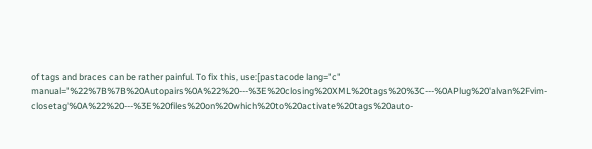of tags and braces can be rather painful. To fix this, use:[pastacode lang="c" manual="%22%7B%7B%20Autopairs%0A%22%20---%3E%20closing%20XML%20tags%20%3C---%0APlug%20'alvan%2Fvim-closetag'%0A%22%20---%3E%20files%20on%20which%20to%20activate%20tags%20auto-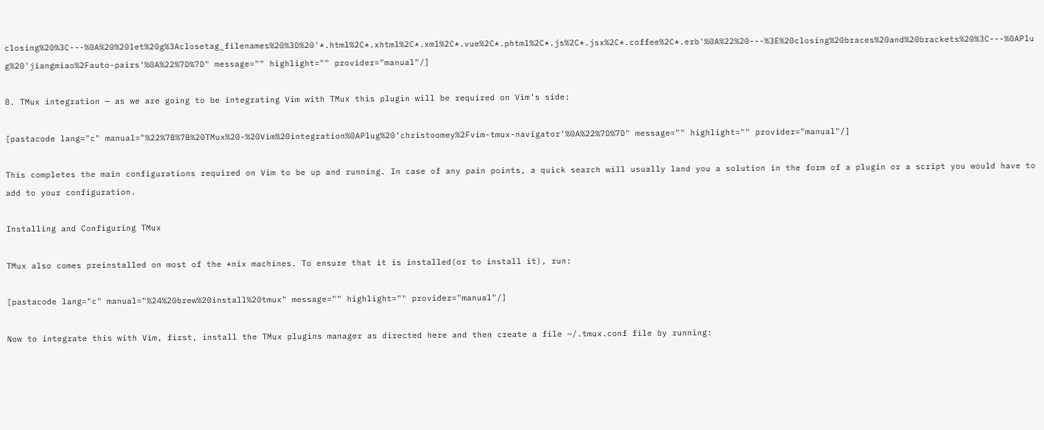closing%20%3C---%0A%20%20let%20g%3Aclosetag_filenames%20%3D%20'*.html%2C*.xhtml%2C*.xml%2C*.vue%2C*.phtml%2C*.js%2C*.jsx%2C*.coffee%2C*.erb'%0A%22%20---%3E%20closing%20braces%20and%20brackets%20%3C---%0APlug%20'jiangmiao%2Fauto-pairs'%0A%22%7D%7D" message="" highlight="" provider="manual"/]

8. TMux integration — as we are going to be integrating Vim with TMux this plugin will be required on Vim’s side:

[pastacode lang="c" manual="%22%7B%7B%20TMux%20-%20Vim%20integration%0APlug%20'christoomey%2Fvim-tmux-navigator'%0A%22%7D%7D" message="" highlight="" provider="manual"/]

This completes the main configurations required on Vim to be up and running. In case of any pain points, a quick search will usually land you a solution in the form of a plugin or a script you would have to add to your configuration.

Installing and Configuring TMux

TMux also comes preinstalled on most of the *nix machines. To ensure that it is installed(or to install it), run:

[pastacode lang="c" manual="%24%20brew%20install%20tmux" message="" highlight="" provider="manual"/]

Now to integrate this with Vim, first, install the TMux plugins manager as directed here and then create a file ~/.tmux.conf file by running: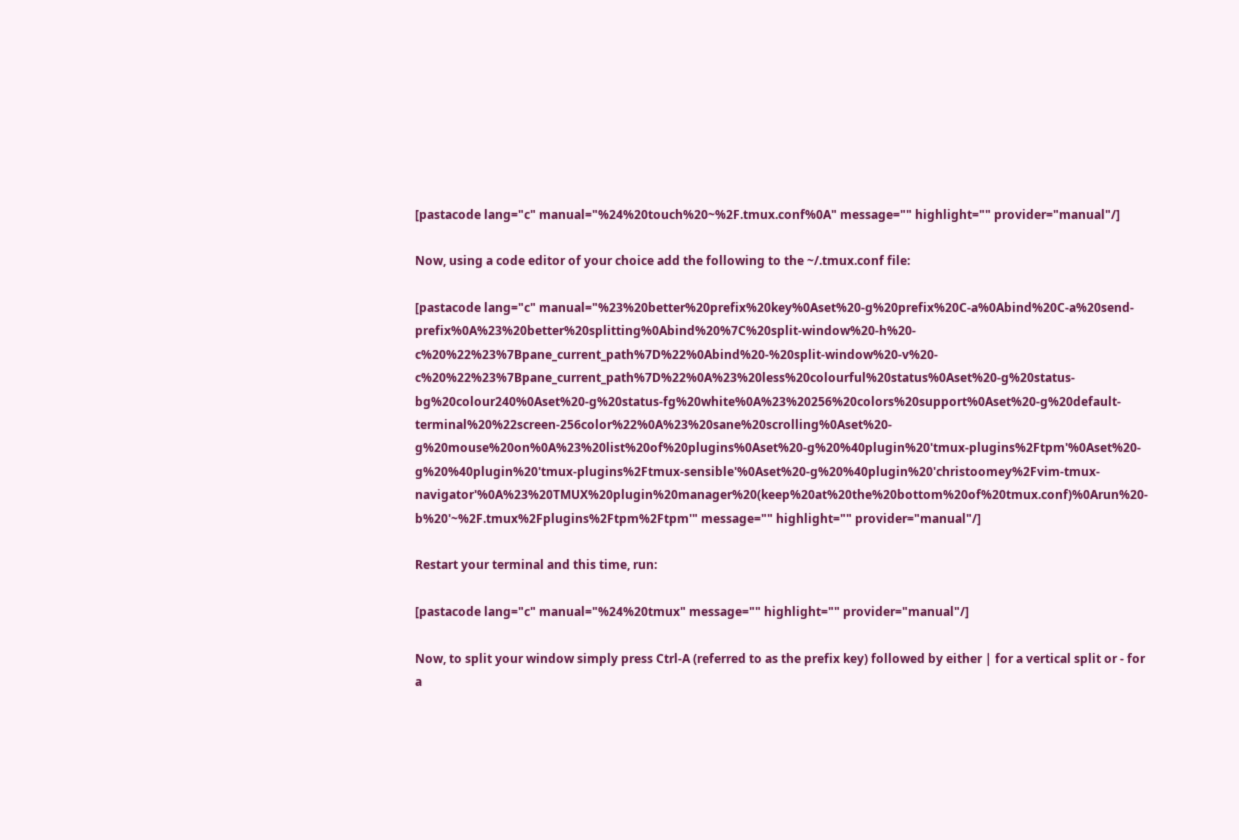[pastacode lang="c" manual="%24%20touch%20~%2F.tmux.conf%0A" message="" highlight="" provider="manual"/]

Now, using a code editor of your choice add the following to the ~/.tmux.conf file:

[pastacode lang="c" manual="%23%20better%20prefix%20key%0Aset%20-g%20prefix%20C-a%0Abind%20C-a%20send-prefix%0A%23%20better%20splitting%0Abind%20%7C%20split-window%20-h%20-c%20%22%23%7Bpane_current_path%7D%22%0Abind%20-%20split-window%20-v%20-c%20%22%23%7Bpane_current_path%7D%22%0A%23%20less%20colourful%20status%0Aset%20-g%20status-bg%20colour240%0Aset%20-g%20status-fg%20white%0A%23%20256%20colors%20support%0Aset%20-g%20default-terminal%20%22screen-256color%22%0A%23%20sane%20scrolling%0Aset%20-g%20mouse%20on%0A%23%20list%20of%20plugins%0Aset%20-g%20%40plugin%20'tmux-plugins%2Ftpm'%0Aset%20-g%20%40plugin%20'tmux-plugins%2Ftmux-sensible'%0Aset%20-g%20%40plugin%20'christoomey%2Fvim-tmux-navigator'%0A%23%20TMUX%20plugin%20manager%20(keep%20at%20the%20bottom%20of%20tmux.conf)%0Arun%20-b%20'~%2F.tmux%2Fplugins%2Ftpm%2Ftpm'" message="" highlight="" provider="manual"/]

Restart your terminal and this time, run:

[pastacode lang="c" manual="%24%20tmux" message="" highlight="" provider="manual"/]

Now, to split your window simply press Ctrl-A (referred to as the prefix key) followed by either | for a vertical split or - for a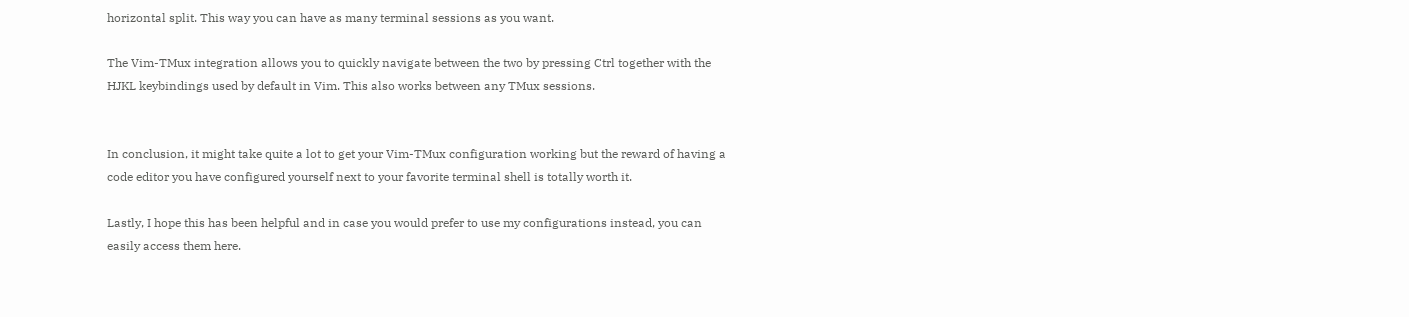horizontal split. This way you can have as many terminal sessions as you want.

The Vim-TMux integration allows you to quickly navigate between the two by pressing Ctrl together with the HJKL keybindings used by default in Vim. This also works between any TMux sessions.


In conclusion, it might take quite a lot to get your Vim-TMux configuration working but the reward of having a code editor you have configured yourself next to your favorite terminal shell is totally worth it.

Lastly, I hope this has been helpful and in case you would prefer to use my configurations instead, you can easily access them here.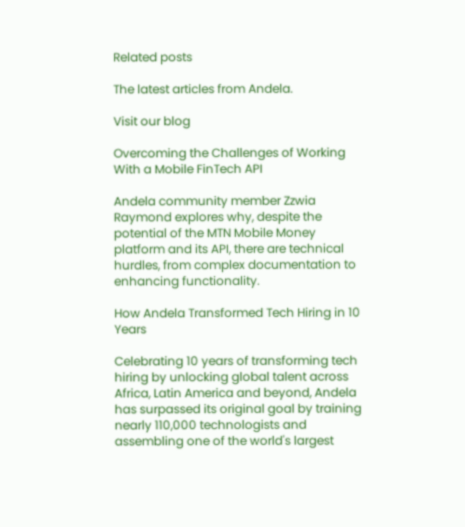Related posts

The latest articles from Andela.

Visit our blog

Overcoming the Challenges of Working With a Mobile FinTech API

Andela community member Zzwia Raymond explores why, despite the potential of the MTN Mobile Money platform and its API, there are technical hurdles, from complex documentation to enhancing functionality.

How Andela Transformed Tech Hiring in 10 Years

Celebrating 10 years of transforming tech hiring by unlocking global talent across Africa, Latin America and beyond, Andela has surpassed its original goal by training nearly 110,000 technologists and assembling one of the world's largest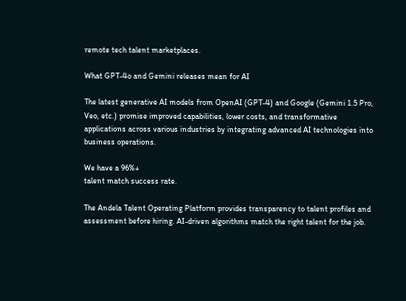remote tech talent marketplaces.

What GPT-4o and Gemini releases mean for AI

The latest generative AI models from OpenAI (GPT-4) and Google (Gemini 1.5 Pro, Veo, etc.) promise improved capabilities, lower costs, and transformative applications across various industries by integrating advanced AI technologies into business operations.

We have a 96%+
talent match success rate.

The Andela Talent Operating Platform provides transparency to talent profiles and assessment before hiring. AI-driven algorithms match the right talent for the job.